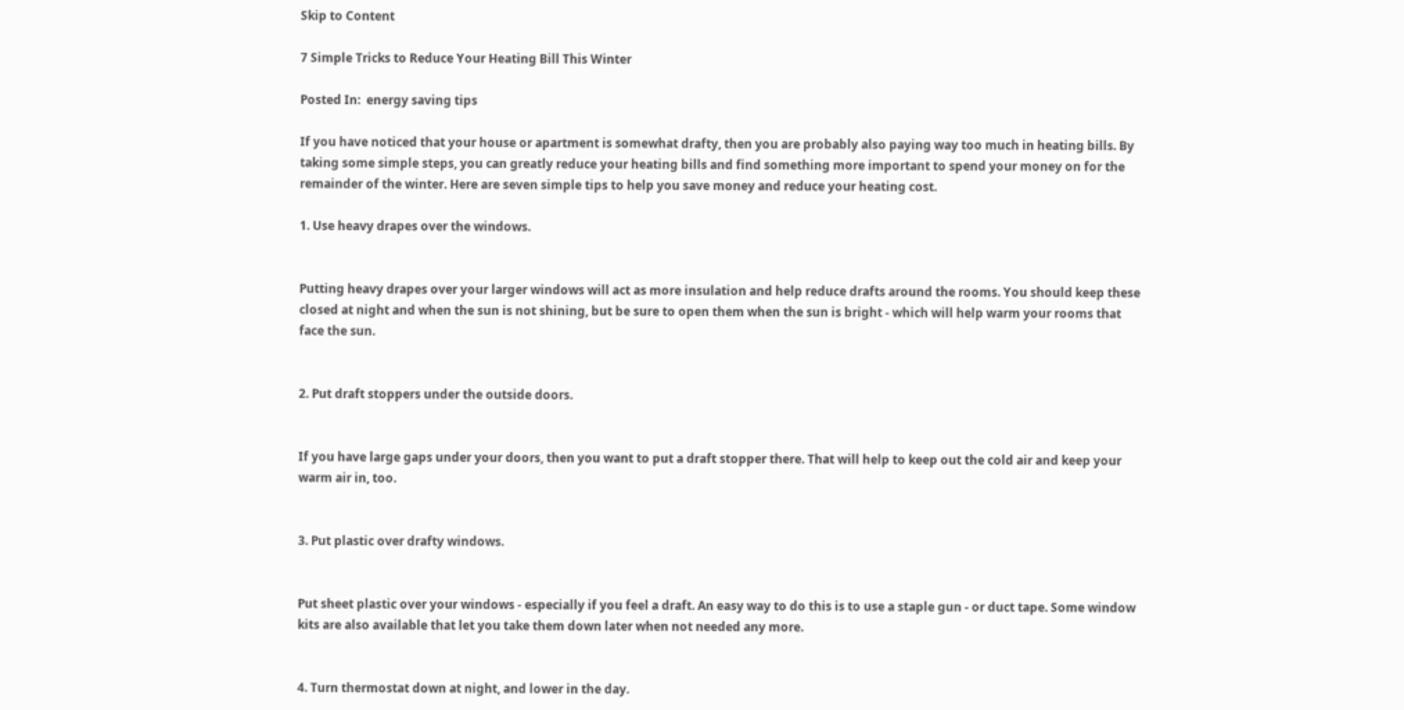Skip to Content

7 Simple Tricks to Reduce Your Heating Bill This Winter

Posted In:  energy saving tips

If you have noticed that your house or apartment is somewhat drafty, then you are probably also paying way too much in heating bills. By taking some simple steps, you can greatly reduce your heating bills and find something more important to spend your money on for the remainder of the winter. Here are seven simple tips to help you save money and reduce your heating cost.

1. Use heavy drapes over the windows.


Putting heavy drapes over your larger windows will act as more insulation and help reduce drafts around the rooms. You should keep these closed at night and when the sun is not shining, but be sure to open them when the sun is bright - which will help warm your rooms that face the sun.


2. Put draft stoppers under the outside doors.


If you have large gaps under your doors, then you want to put a draft stopper there. That will help to keep out the cold air and keep your warm air in, too.


3. Put plastic over drafty windows.


Put sheet plastic over your windows - especially if you feel a draft. An easy way to do this is to use a staple gun - or duct tape. Some window kits are also available that let you take them down later when not needed any more.


4. Turn thermostat down at night, and lower in the day.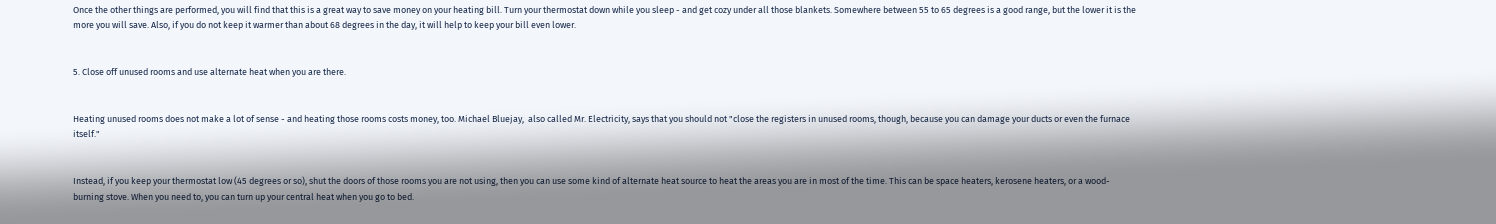Once the other things are performed, you will find that this is a great way to save money on your heating bill. Turn your thermostat down while you sleep - and get cozy under all those blankets. Somewhere between 55 to 65 degrees is a good range, but the lower it is the more you will save. Also, if you do not keep it warmer than about 68 degrees in the day, it will help to keep your bill even lower.


5. Close off unused rooms and use alternate heat when you are there.


Heating unused rooms does not make a lot of sense - and heating those rooms costs money, too. Michael Bluejay,  also called Mr. Electricity, says that you should not "close the registers in unused rooms, though, because you can damage your ducts or even the furnace itself."


Instead, if you keep your thermostat low (45 degrees or so), shut the doors of those rooms you are not using, then you can use some kind of alternate heat source to heat the areas you are in most of the time. This can be space heaters, kerosene heaters, or a wood-burning stove. When you need to, you can turn up your central heat when you go to bed.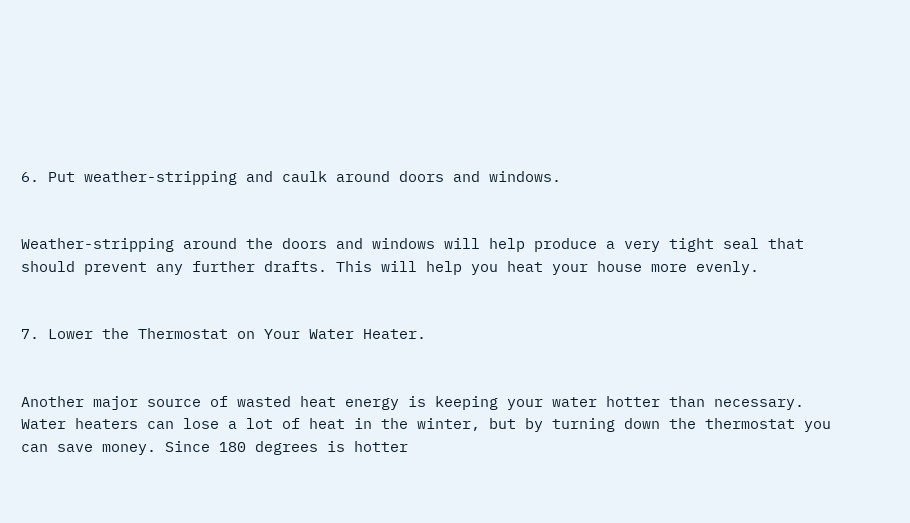6. Put weather-stripping and caulk around doors and windows.


Weather-stripping around the doors and windows will help produce a very tight seal that should prevent any further drafts. This will help you heat your house more evenly.


7. Lower the Thermostat on Your Water Heater.


Another major source of wasted heat energy is keeping your water hotter than necessary. Water heaters can lose a lot of heat in the winter, but by turning down the thermostat you can save money. Since 180 degrees is hotter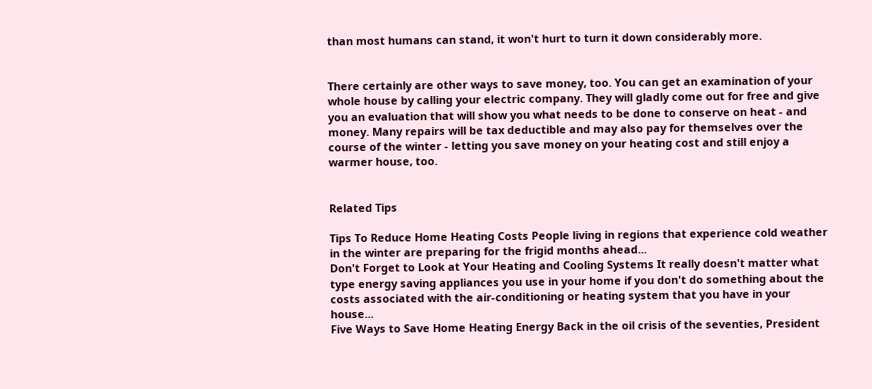than most humans can stand, it won't hurt to turn it down considerably more.


There certainly are other ways to save money, too. You can get an examination of your whole house by calling your electric company. They will gladly come out for free and give you an evaluation that will show you what needs to be done to conserve on heat - and money. Many repairs will be tax deductible and may also pay for themselves over the course of the winter - letting you save money on your heating cost and still enjoy a warmer house, too.


Related Tips

Tips To Reduce Home Heating Costs People living in regions that experience cold weather in the winter are preparing for the frigid months ahead...
Don't Forget to Look at Your Heating and Cooling Systems It really doesn't matter what type energy saving appliances you use in your home if you don't do something about the costs associated with the air-conditioning or heating system that you have in your house...
Five Ways to Save Home Heating Energy Back in the oil crisis of the seventies, President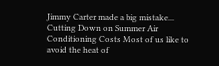Jimmy Carter made a big mistake...
Cutting Down on Summer Air Conditioning Costs Most of us like to avoid the heat of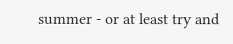summer - or at least try and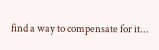find a way to compensate for it...